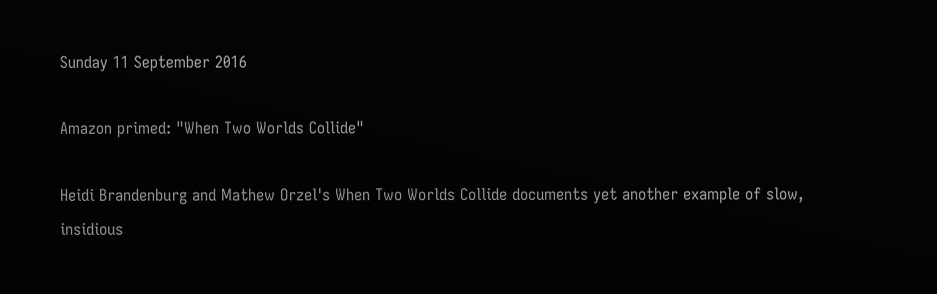Sunday 11 September 2016

Amazon primed: "When Two Worlds Collide"

Heidi Brandenburg and Mathew Orzel's When Two Worlds Collide documents yet another example of slow, insidious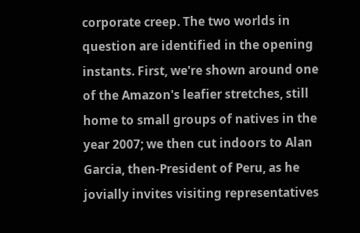corporate creep. The two worlds in question are identified in the opening instants. First, we're shown around one of the Amazon's leafier stretches, still home to small groups of natives in the year 2007; we then cut indoors to Alan Garcia, then-President of Peru, as he jovially invites visiting representatives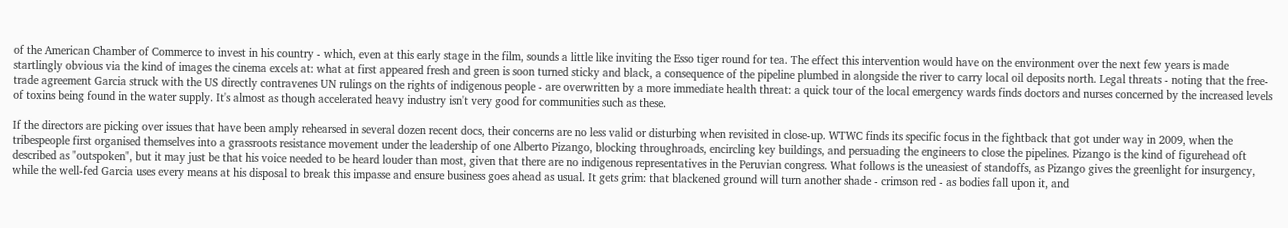of the American Chamber of Commerce to invest in his country - which, even at this early stage in the film, sounds a little like inviting the Esso tiger round for tea. The effect this intervention would have on the environment over the next few years is made startlingly obvious via the kind of images the cinema excels at: what at first appeared fresh and green is soon turned sticky and black, a consequence of the pipeline plumbed in alongside the river to carry local oil deposits north. Legal threats - noting that the free-trade agreement Garcia struck with the US directly contravenes UN rulings on the rights of indigenous people - are overwritten by a more immediate health threat: a quick tour of the local emergency wards finds doctors and nurses concerned by the increased levels of toxins being found in the water supply. It's almost as though accelerated heavy industry isn't very good for communities such as these.

If the directors are picking over issues that have been amply rehearsed in several dozen recent docs, their concerns are no less valid or disturbing when revisited in close-up. WTWC finds its specific focus in the fightback that got under way in 2009, when the tribespeople first organised themselves into a grassroots resistance movement under the leadership of one Alberto Pizango, blocking throughroads, encircling key buildings, and persuading the engineers to close the pipelines. Pizango is the kind of figurehead oft described as "outspoken", but it may just be that his voice needed to be heard louder than most, given that there are no indigenous representatives in the Peruvian congress. What follows is the uneasiest of standoffs, as Pizango gives the greenlight for insurgency, while the well-fed Garcia uses every means at his disposal to break this impasse and ensure business goes ahead as usual. It gets grim: that blackened ground will turn another shade - crimson red - as bodies fall upon it, and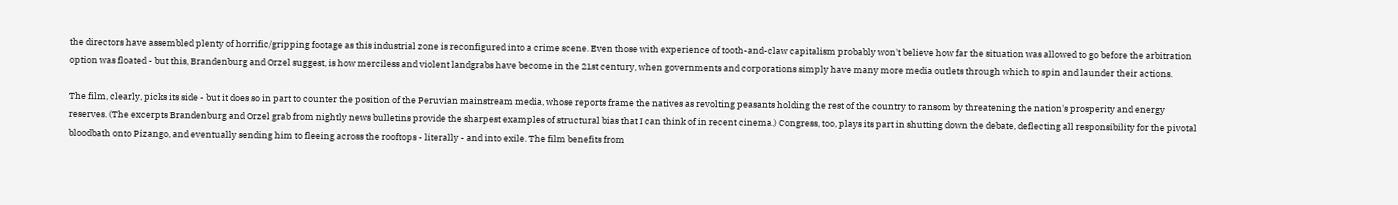the directors have assembled plenty of horrific/gripping footage as this industrial zone is reconfigured into a crime scene. Even those with experience of tooth-and-claw capitalism probably won't believe how far the situation was allowed to go before the arbitration option was floated - but this, Brandenburg and Orzel suggest, is how merciless and violent landgrabs have become in the 21st century, when governments and corporations simply have many more media outlets through which to spin and launder their actions.

The film, clearly, picks its side - but it does so in part to counter the position of the Peruvian mainstream media, whose reports frame the natives as revolting peasants holding the rest of the country to ransom by threatening the nation's prosperity and energy reserves. (The excerpts Brandenburg and Orzel grab from nightly news bulletins provide the sharpest examples of structural bias that I can think of in recent cinema.) Congress, too, plays its part in shutting down the debate, deflecting all responsibility for the pivotal bloodbath onto Pizango, and eventually sending him to fleeing across the rooftops - literally - and into exile. The film benefits from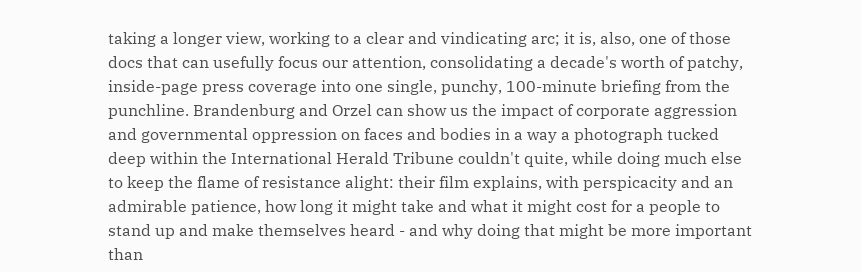taking a longer view, working to a clear and vindicating arc; it is, also, one of those docs that can usefully focus our attention, consolidating a decade's worth of patchy, inside-page press coverage into one single, punchy, 100-minute briefing from the punchline. Brandenburg and Orzel can show us the impact of corporate aggression and governmental oppression on faces and bodies in a way a photograph tucked deep within the International Herald Tribune couldn't quite, while doing much else to keep the flame of resistance alight: their film explains, with perspicacity and an admirable patience, how long it might take and what it might cost for a people to stand up and make themselves heard - and why doing that might be more important than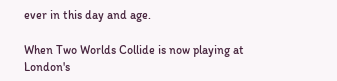ever in this day and age.

When Two Worlds Collide is now playing at London's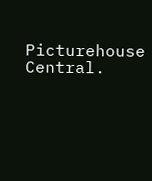Picturehouse Central.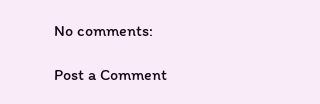No comments:

Post a Comment